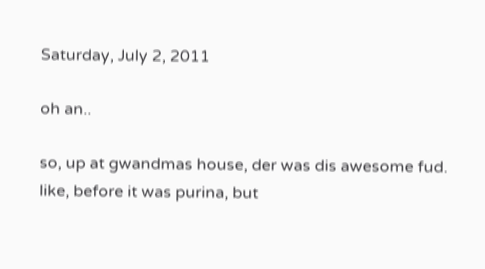Saturday, July 2, 2011

oh an..

so, up at gwandmas house, der was dis awesome fud. like, before it was purina, but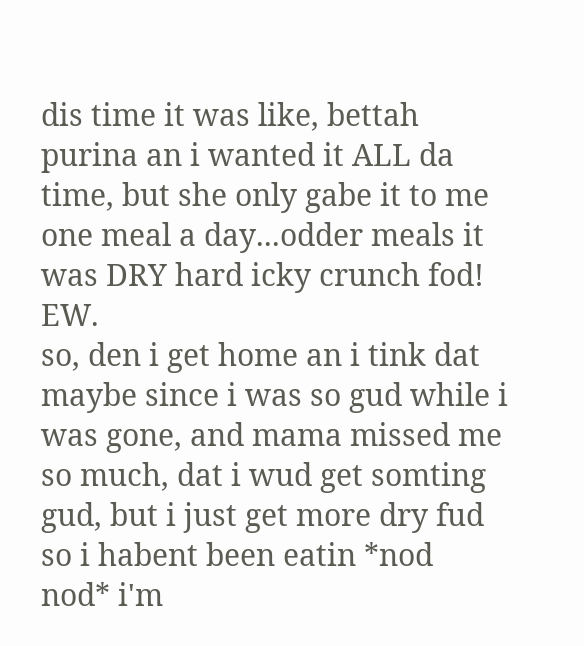dis time it was like, bettah purina an i wanted it ALL da time, but she only gabe it to me one meal a day...odder meals it was DRY hard icky crunch fod! EW.
so, den i get home an i tink dat maybe since i was so gud while i was gone, and mama missed me so much, dat i wud get somting gud, but i just get more dry fud so i habent been eatin *nod nod* i'm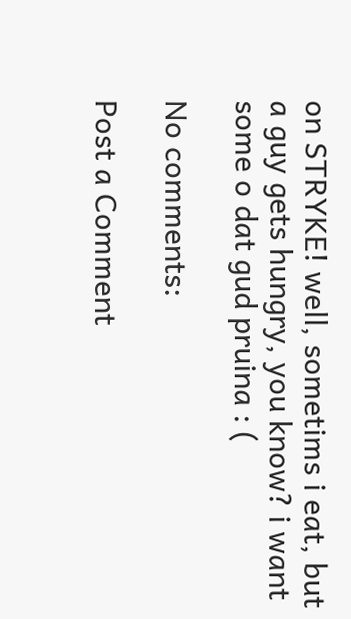on STRYKE! well, sometims i eat, but a guy gets hungry, you know? i want some o dat gud pruina : (

No comments:

Post a Comment